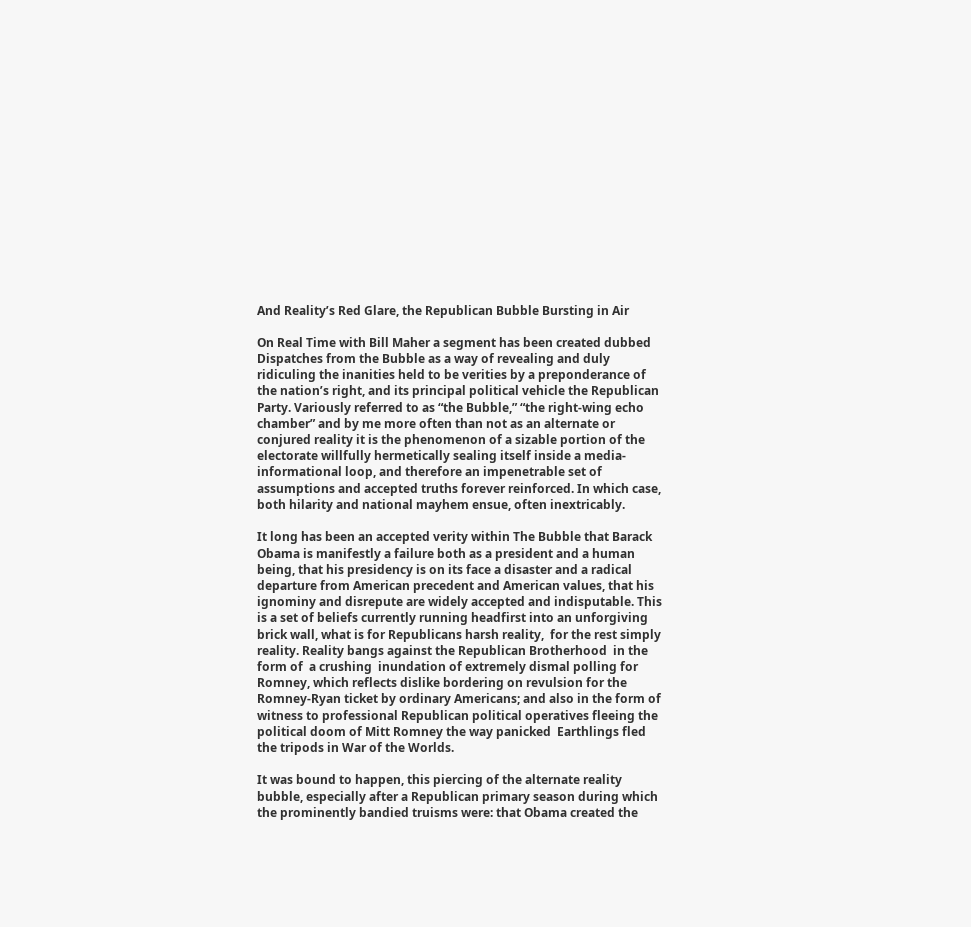And Reality’s Red Glare, the Republican Bubble Bursting in Air

On Real Time with Bill Maher a segment has been created dubbed Dispatches from the Bubble as a way of revealing and duly ridiculing the inanities held to be verities by a preponderance of the nation’s right, and its principal political vehicle the Republican Party. Variously referred to as “the Bubble,” “the right-wing echo chamber” and by me more often than not as an alternate or conjured reality it is the phenomenon of a sizable portion of the electorate willfully hermetically sealing itself inside a media-informational loop, and therefore an impenetrable set of assumptions and accepted truths forever reinforced. In which case, both hilarity and national mayhem ensue, often inextricably.

It long has been an accepted verity within The Bubble that Barack Obama is manifestly a failure both as a president and a human being, that his presidency is on its face a disaster and a radical departure from American precedent and American values, that his ignominy and disrepute are widely accepted and indisputable. This is a set of beliefs currently running headfirst into an unforgiving brick wall, what is for Republicans harsh reality,  for the rest simply reality. Reality bangs against the Republican Brotherhood  in the form of  a crushing  inundation of extremely dismal polling for Romney, which reflects dislike bordering on revulsion for the Romney-Ryan ticket by ordinary Americans; and also in the form of witness to professional Republican political operatives fleeing the political doom of Mitt Romney the way panicked  Earthlings fled the tripods in War of the Worlds.

It was bound to happen, this piercing of the alternate reality bubble, especially after a Republican primary season during which the prominently bandied truisms were: that Obama created the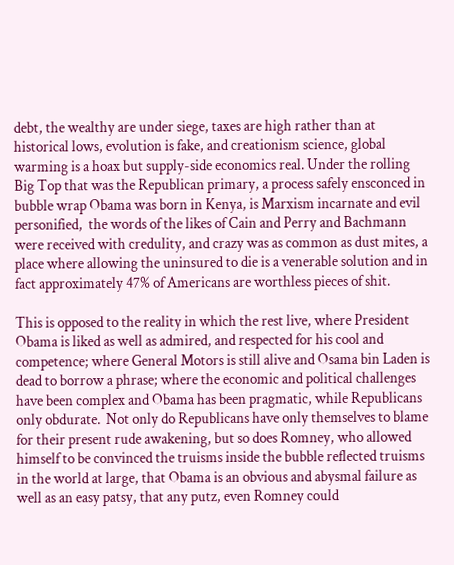debt, the wealthy are under siege, taxes are high rather than at historical lows, evolution is fake, and creationism science, global warming is a hoax but supply-side economics real. Under the rolling Big Top that was the Republican primary, a process safely ensconced in bubble wrap Obama was born in Kenya, is Marxism incarnate and evil personified,  the words of the likes of Cain and Perry and Bachmann were received with credulity, and crazy was as common as dust mites, a place where allowing the uninsured to die is a venerable solution and in fact approximately 47% of Americans are worthless pieces of shit.

This is opposed to the reality in which the rest live, where President Obama is liked as well as admired, and respected for his cool and competence; where General Motors is still alive and Osama bin Laden is dead to borrow a phrase; where the economic and political challenges have been complex and Obama has been pragmatic, while Republicans only obdurate.  Not only do Republicans have only themselves to blame for their present rude awakening, but so does Romney, who allowed himself to be convinced the truisms inside the bubble reflected truisms in the world at large, that Obama is an obvious and abysmal failure as well as an easy patsy, that any putz, even Romney could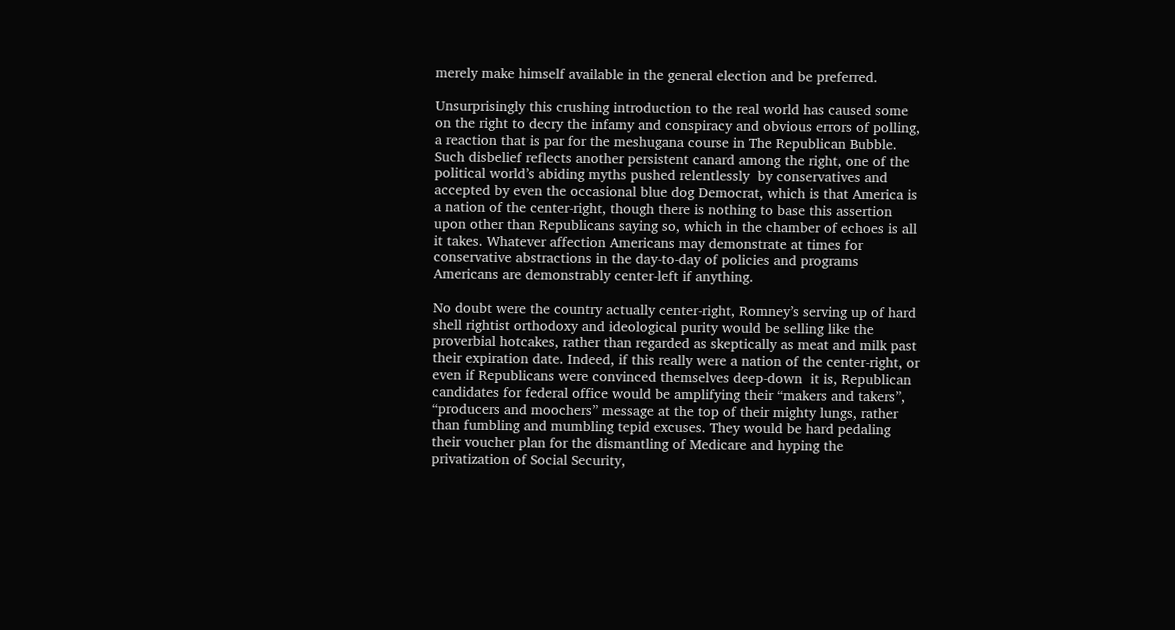merely make himself available in the general election and be preferred.

Unsurprisingly this crushing introduction to the real world has caused some on the right to decry the infamy and conspiracy and obvious errors of polling, a reaction that is par for the meshugana course in The Republican Bubble. Such disbelief reflects another persistent canard among the right, one of the political world’s abiding myths pushed relentlessly  by conservatives and accepted by even the occasional blue dog Democrat, which is that America is a nation of the center-right, though there is nothing to base this assertion upon other than Republicans saying so, which in the chamber of echoes is all it takes. Whatever affection Americans may demonstrate at times for conservative abstractions in the day-to-day of policies and programs Americans are demonstrably center-left if anything.

No doubt were the country actually center-right, Romney’s serving up of hard shell rightist orthodoxy and ideological purity would be selling like the proverbial hotcakes, rather than regarded as skeptically as meat and milk past their expiration date. Indeed, if this really were a nation of the center-right, or even if Republicans were convinced themselves deep-down  it is, Republican candidates for federal office would be amplifying their “makers and takers”, “producers and moochers” message at the top of their mighty lungs, rather than fumbling and mumbling tepid excuses. They would be hard pedaling their voucher plan for the dismantling of Medicare and hyping the privatization of Social Security,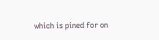which is pined for on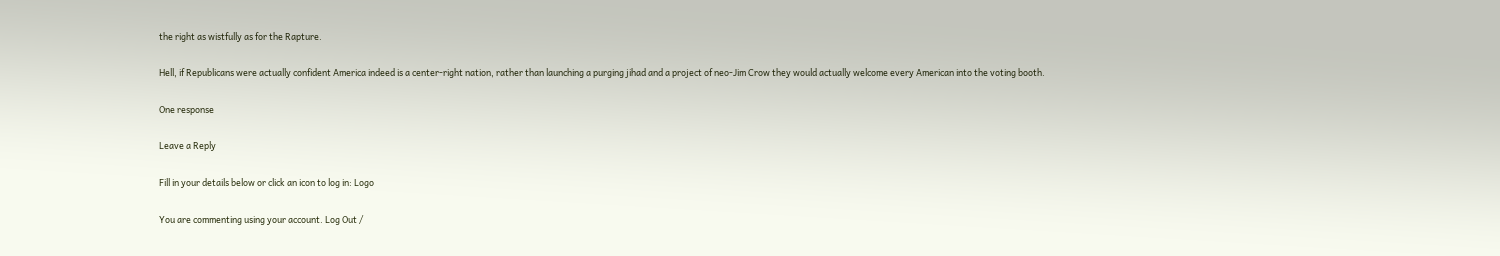the right as wistfully as for the Rapture.

Hell, if Republicans were actually confident America indeed is a center-right nation, rather than launching a purging jihad and a project of neo-Jim Crow they would actually welcome every American into the voting booth.

One response

Leave a Reply

Fill in your details below or click an icon to log in: Logo

You are commenting using your account. Log Out /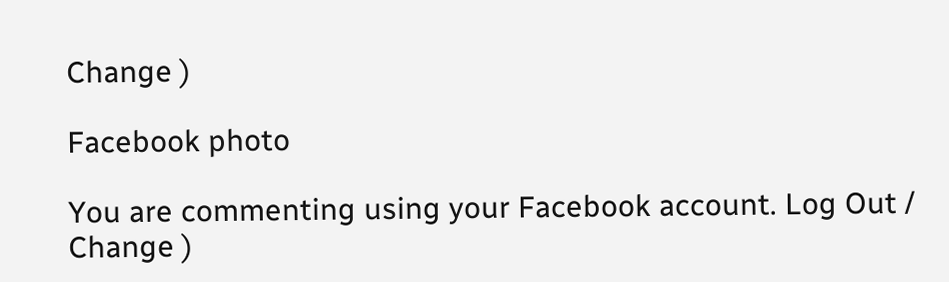Change )

Facebook photo

You are commenting using your Facebook account. Log Out /  Change )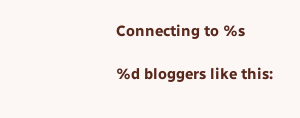Connecting to %s

%d bloggers like this: